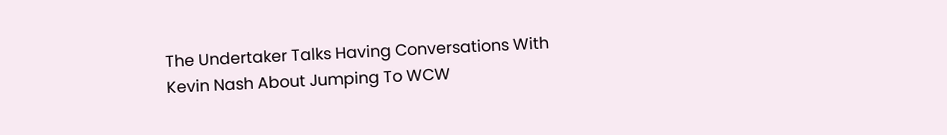The Undertaker Talks Having Conversations With Kevin Nash About Jumping To WCW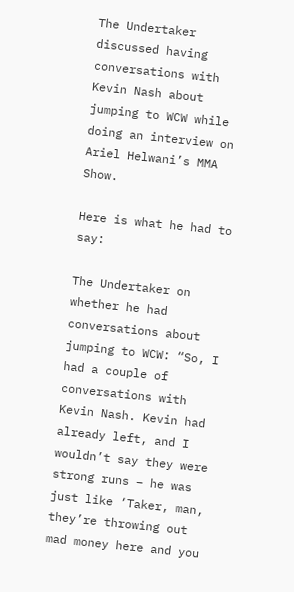The Undertaker discussed having conversations with Kevin Nash about jumping to WCW while doing an interview on Ariel Helwani’s MMA Show.

Here is what he had to say:

The Undertaker on whether he had conversations about jumping to WCW: “So, I had a couple of conversations with Kevin Nash. Kevin had already left, and I wouldn’t say they were strong runs – he was just like ‘Taker, man, they’re throwing out mad money here and you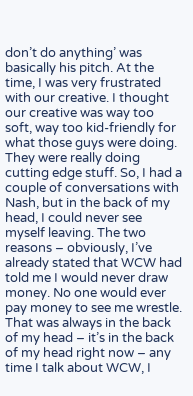don’t do anything’ was basically his pitch. At the time, I was very frustrated with our creative. I thought our creative was way too soft, way too kid-friendly for what those guys were doing. They were really doing cutting edge stuff. So, I had a couple of conversations with Nash, but in the back of my head, I could never see myself leaving. The two reasons – obviously, I’ve already stated that WCW had told me I would never draw money. No one would ever pay money to see me wrestle. That was always in the back of my head – it’s in the back of my head right now – any time I talk about WCW, I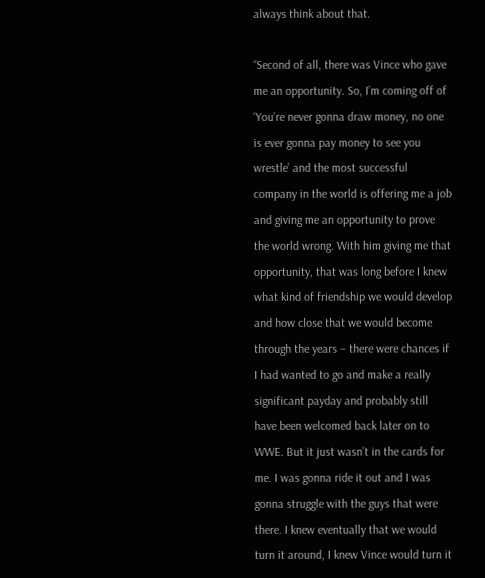always think about that.

“Second of all, there was Vince who gave me an opportunity. So, I’m coming off of ‘You’re never gonna draw money, no one is ever gonna pay money to see you wrestle’ and the most successful company in the world is offering me a job and giving me an opportunity to prove the world wrong. With him giving me that opportunity, that was long before I knew what kind of friendship we would develop and how close that we would become through the years – there were chances if I had wanted to go and make a really significant payday and probably still have been welcomed back later on to WWE. But it just wasn’t in the cards for me. I was gonna ride it out and I was gonna struggle with the guys that were there. I knew eventually that we would turn it around, I knew Vince would turn it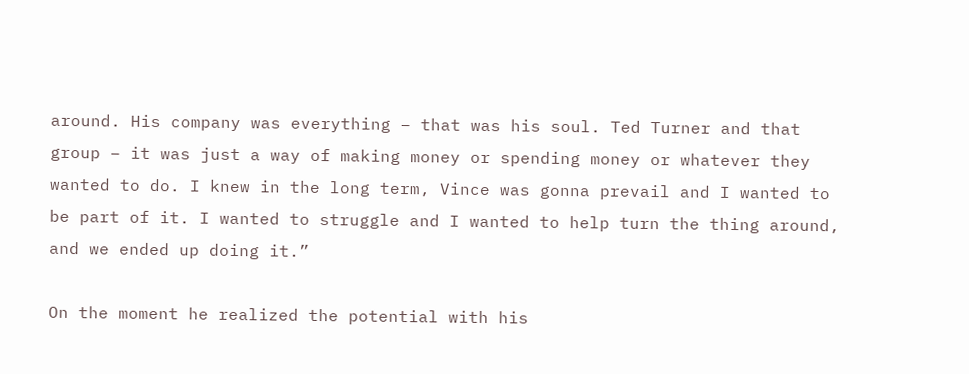around. His company was everything – that was his soul. Ted Turner and that group – it was just a way of making money or spending money or whatever they wanted to do. I knew in the long term, Vince was gonna prevail and I wanted to be part of it. I wanted to struggle and I wanted to help turn the thing around, and we ended up doing it.”

On the moment he realized the potential with his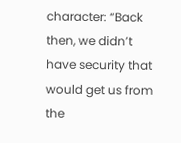character: “Back then, we didn’t have security that would get us from the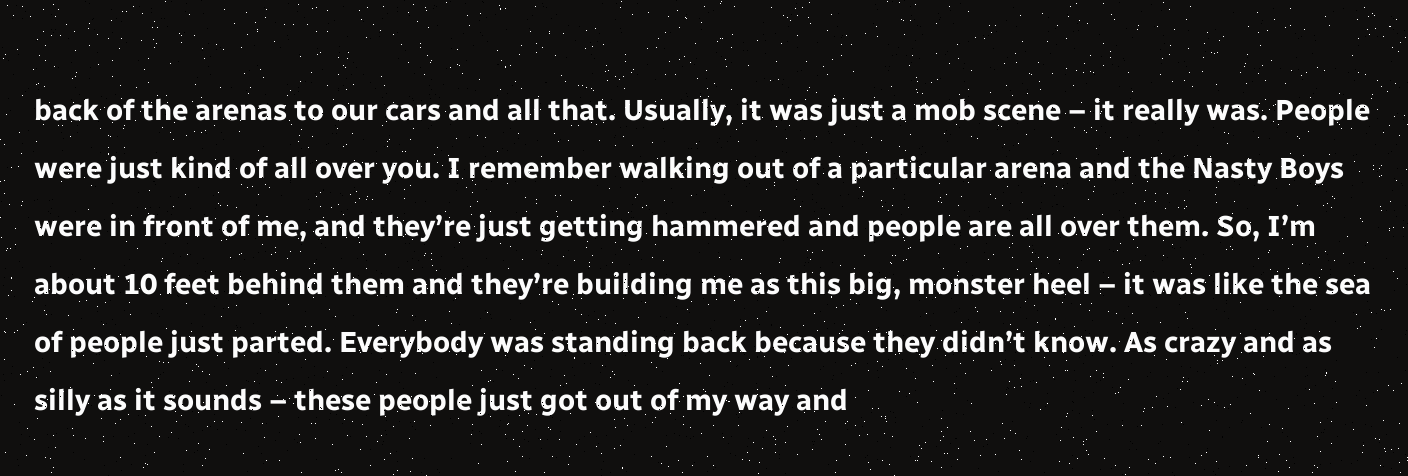back of the arenas to our cars and all that. Usually, it was just a mob scene – it really was. People were just kind of all over you. I remember walking out of a particular arena and the Nasty Boys were in front of me, and they’re just getting hammered and people are all over them. So, I’m about 10 feet behind them and they’re building me as this big, monster heel – it was like the sea of people just parted. Everybody was standing back because they didn’t know. As crazy and as silly as it sounds – these people just got out of my way and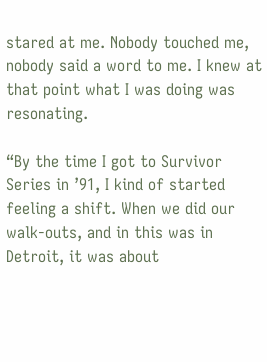stared at me. Nobody touched me, nobody said a word to me. I knew at that point what I was doing was resonating.

“By the time I got to Survivor Series in ’91, I kind of started feeling a shift. When we did our walk-outs, and in this was in Detroit, it was about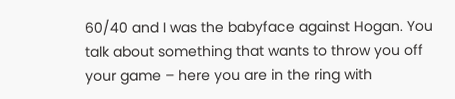60/40 and I was the babyface against Hogan. You talk about something that wants to throw you off your game – here you are in the ring with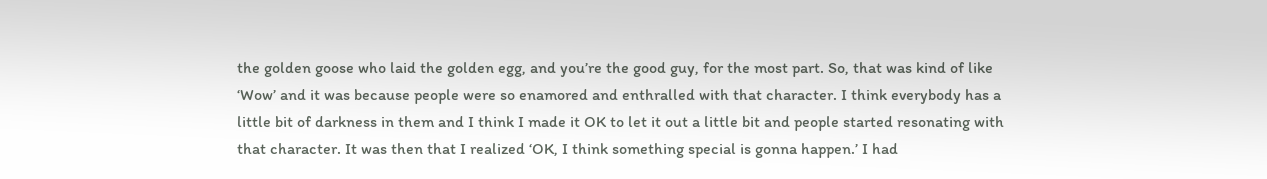the golden goose who laid the golden egg, and you’re the good guy, for the most part. So, that was kind of like ‘Wow’ and it was because people were so enamored and enthralled with that character. I think everybody has a little bit of darkness in them and I think I made it OK to let it out a little bit and people started resonating with that character. It was then that I realized ‘OK, I think something special is gonna happen.’ I had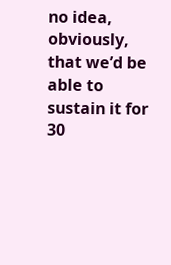no idea, obviously, that we’d be able to sustain it for 30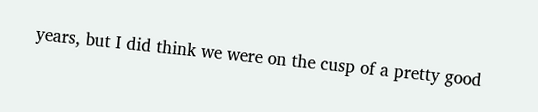years, but I did think we were on the cusp of a pretty good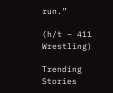run.”

(h/t – 411 Wrestling)

Trending Stories